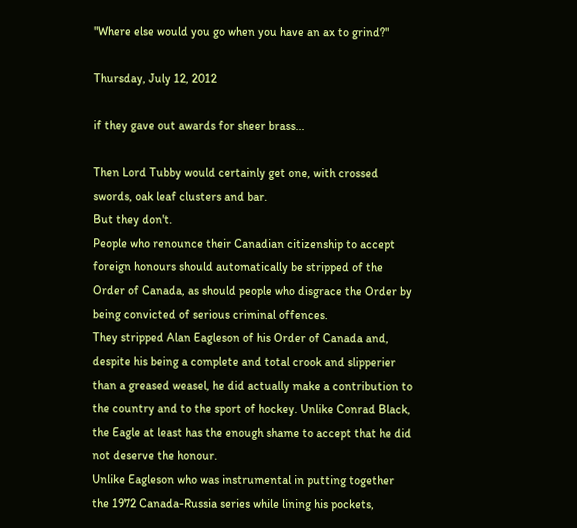"Where else would you go when you have an ax to grind?"

Thursday, July 12, 2012

if they gave out awards for sheer brass...

Then Lord Tubby would certainly get one, with crossed swords, oak leaf clusters and bar.
But they don't.
People who renounce their Canadian citizenship to accept foreign honours should automatically be stripped of the Order of Canada, as should people who disgrace the Order by being convicted of serious criminal offences.
They stripped Alan Eagleson of his Order of Canada and, despite his being a complete and total crook and slipperier than a greased weasel, he did actually make a contribution to the country and to the sport of hockey. Unlike Conrad Black, the Eagle at least has the enough shame to accept that he did not deserve the honour.
Unlike Eagleson who was instrumental in putting together the 1972 Canada-Russia series while lining his pockets,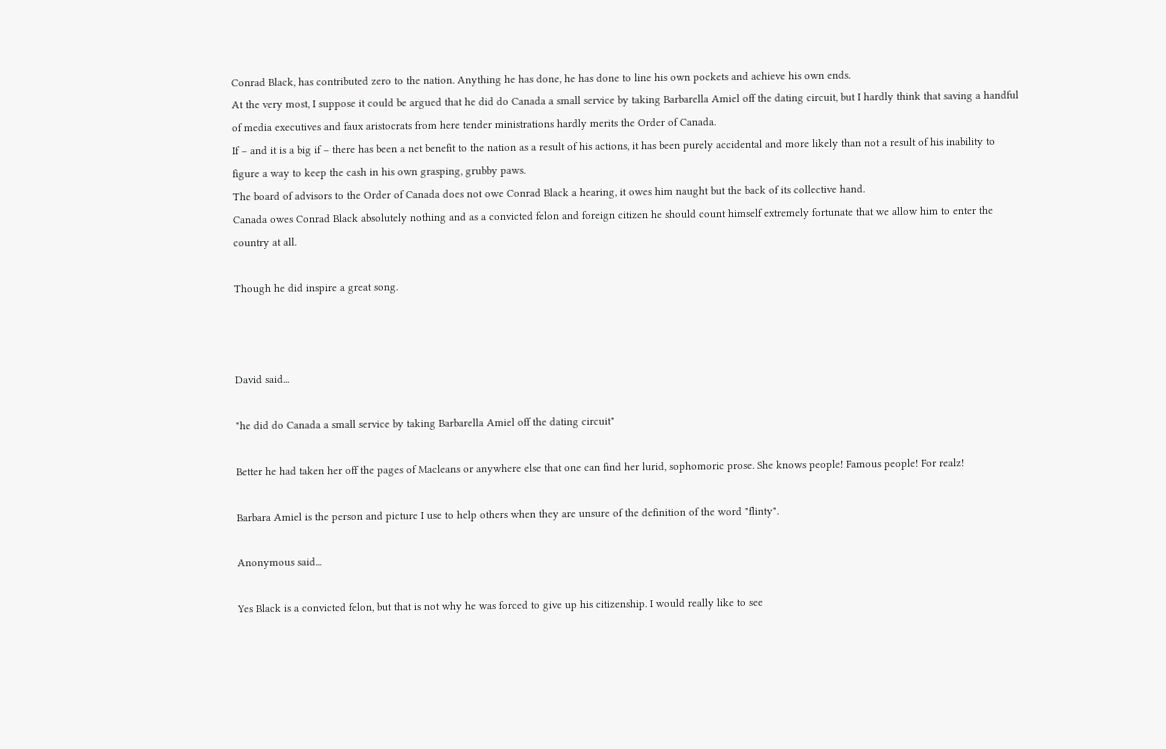Conrad Black, has contributed zero to the nation. Anything he has done, he has done to line his own pockets and achieve his own ends.
At the very most, I suppose it could be argued that he did do Canada a small service by taking Barbarella Amiel off the dating circuit, but I hardly think that saving a handful of media executives and faux aristocrats from here tender ministrations hardly merits the Order of Canada.
If – and it is a big if – there has been a net benefit to the nation as a result of his actions, it has been purely accidental and more likely than not a result of his inability to figure a way to keep the cash in his own grasping, grubby paws.
The board of advisors to the Order of Canada does not owe Conrad Black a hearing, it owes him naught but the back of its collective hand.
Canada owes Conrad Black absolutely nothing and as a convicted felon and foreign citizen he should count himself extremely fortunate that we allow him to enter the country at all.

Though he did inspire a great song.



David said...

"he did do Canada a small service by taking Barbarella Amiel off the dating circuit"

Better he had taken her off the pages of Macleans or anywhere else that one can find her lurid, sophomoric prose. She knows people! Famous people! For realz!

Barbara Amiel is the person and picture I use to help others when they are unsure of the definition of the word "flinty".

Anonymous said...

Yes Black is a convicted felon, but that is not why he was forced to give up his citizenship. I would really like to see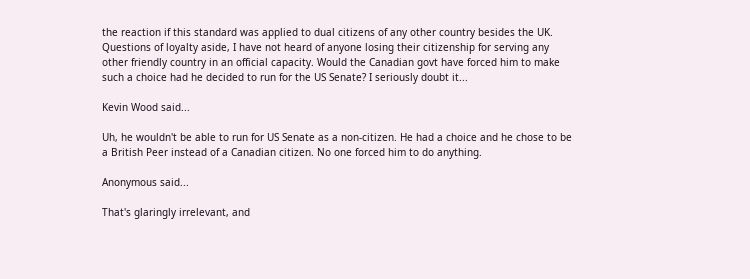the reaction if this standard was applied to dual citizens of any other country besides the UK. Questions of loyalty aside, I have not heard of anyone losing their citizenship for serving any other friendly country in an official capacity. Would the Canadian govt have forced him to make such a choice had he decided to run for the US Senate? I seriously doubt it...

Kevin Wood said...

Uh, he wouldn't be able to run for US Senate as a non-citizen. He had a choice and he chose to be a British Peer instead of a Canadian citizen. No one forced him to do anything.

Anonymous said...

That's glaringly irrelevant, and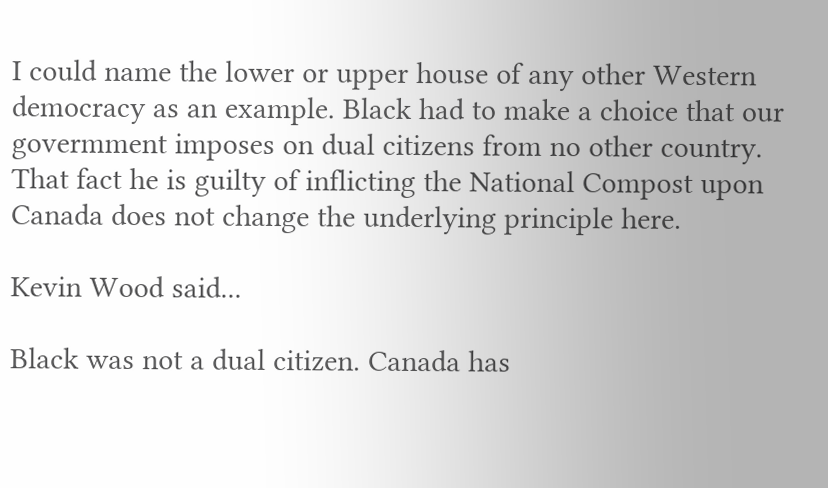I could name the lower or upper house of any other Western democracy as an example. Black had to make a choice that our govermment imposes on dual citizens from no other country.
That fact he is guilty of inflicting the National Compost upon Canada does not change the underlying principle here.

Kevin Wood said...

Black was not a dual citizen. Canada has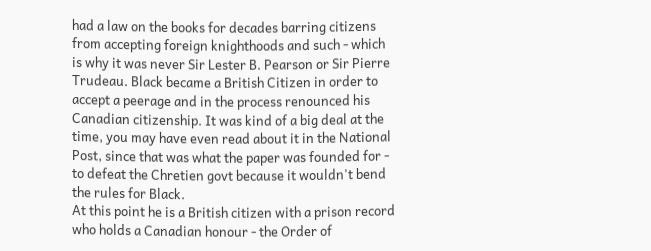had a law on the books for decades barring citizens from accepting foreign knighthoods and such - which is why it was never Sir Lester B. Pearson or Sir Pierre Trudeau. Black became a British Citizen in order to accept a peerage and in the process renounced his Canadian citizenship. It was kind of a big deal at the time, you may have even read about it in the National Post, since that was what the paper was founded for - to defeat the Chretien govt because it wouldn't bend the rules for Black.
At this point he is a British citizen with a prison record who holds a Canadian honour - the Order of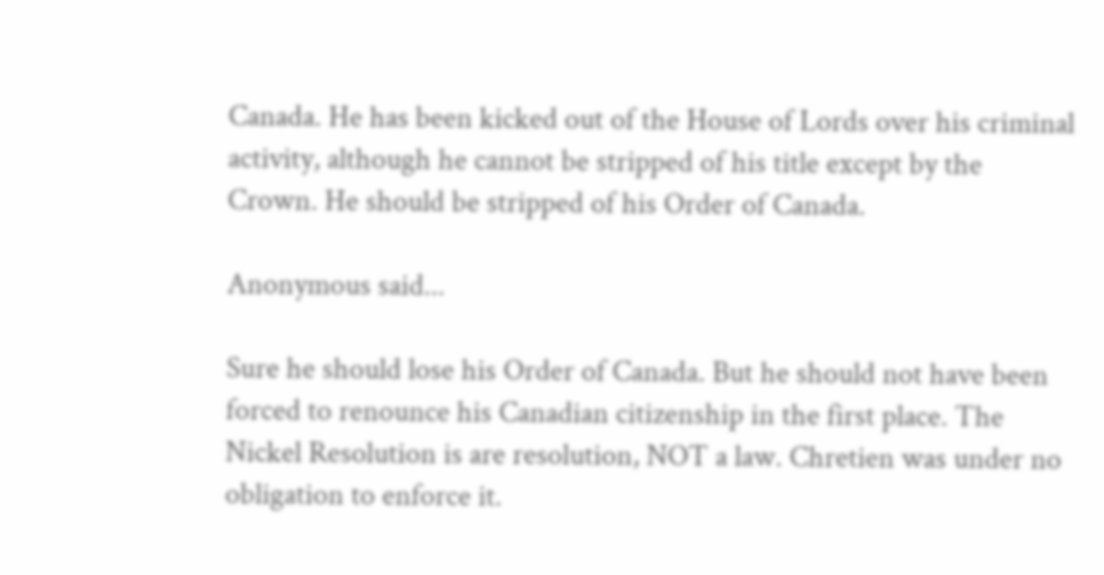Canada. He has been kicked out of the House of Lords over his criminal activity, although he cannot be stripped of his title except by the Crown. He should be stripped of his Order of Canada.

Anonymous said...

Sure he should lose his Order of Canada. But he should not have been forced to renounce his Canadian citizenship in the first place. The Nickel Resolution is are resolution, NOT a law. Chretien was under no obligation to enforce it.